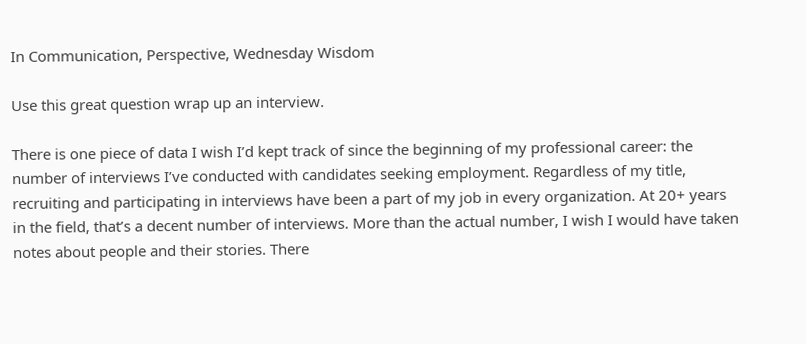In Communication, Perspective, Wednesday Wisdom

Use this great question wrap up an interview.

There is one piece of data I wish I’d kept track of since the beginning of my professional career: the number of interviews I’ve conducted with candidates seeking employment. Regardless of my title, recruiting and participating in interviews have been a part of my job in every organization. At 20+ years in the field, that’s a decent number of interviews. More than the actual number, I wish I would have taken notes about people and their stories. There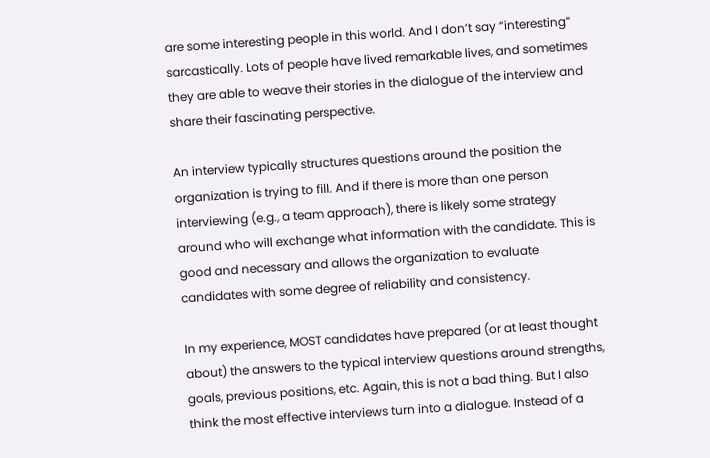are some interesting people in this world. And I don’t say “interesting” sarcastically. Lots of people have lived remarkable lives, and sometimes they are able to weave their stories in the dialogue of the interview and share their fascinating perspective.

An interview typically structures questions around the position the organization is trying to fill. And if there is more than one person interviewing (e.g., a team approach), there is likely some strategy around who will exchange what information with the candidate. This is good and necessary and allows the organization to evaluate candidates with some degree of reliability and consistency.

In my experience, MOST candidates have prepared (or at least thought about) the answers to the typical interview questions around strengths, goals, previous positions, etc. Again, this is not a bad thing. But I also think the most effective interviews turn into a dialogue. Instead of a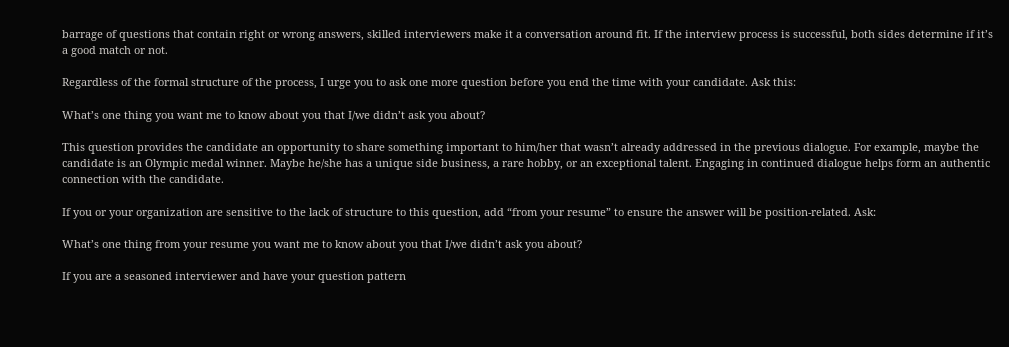barrage of questions that contain right or wrong answers, skilled interviewers make it a conversation around fit. If the interview process is successful, both sides determine if it’s a good match or not.

Regardless of the formal structure of the process, I urge you to ask one more question before you end the time with your candidate. Ask this:

What’s one thing you want me to know about you that I/we didn’t ask you about?

This question provides the candidate an opportunity to share something important to him/her that wasn’t already addressed in the previous dialogue. For example, maybe the candidate is an Olympic medal winner. Maybe he/she has a unique side business, a rare hobby, or an exceptional talent. Engaging in continued dialogue helps form an authentic connection with the candidate.

If you or your organization are sensitive to the lack of structure to this question, add “from your resume” to ensure the answer will be position-related. Ask:

What’s one thing from your resume you want me to know about you that I/we didn’t ask you about?

If you are a seasoned interviewer and have your question pattern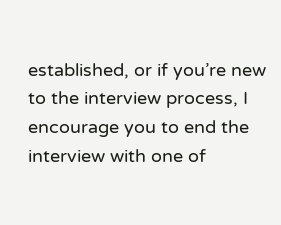established, or if you’re new to the interview process, I encourage you to end the interview with one of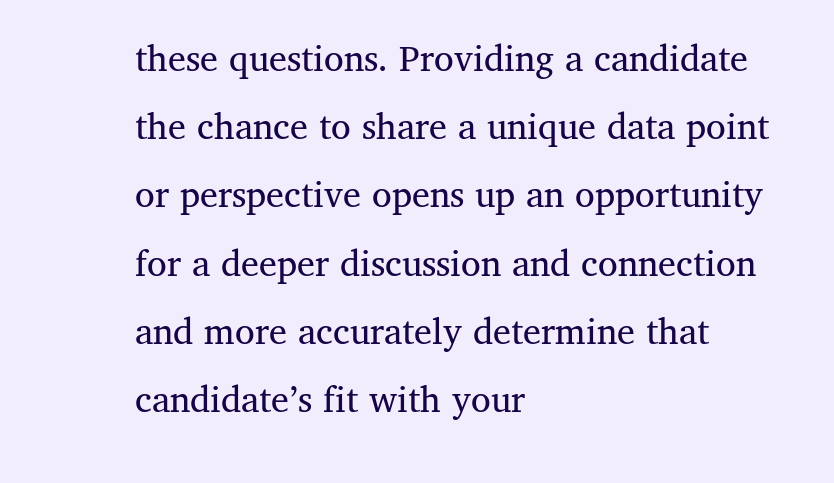these questions. Providing a candidate the chance to share a unique data point or perspective opens up an opportunity for a deeper discussion and connection and more accurately determine that candidate’s fit with your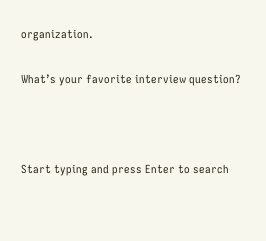organization.


What’s your favorite interview question?





Start typing and press Enter to search